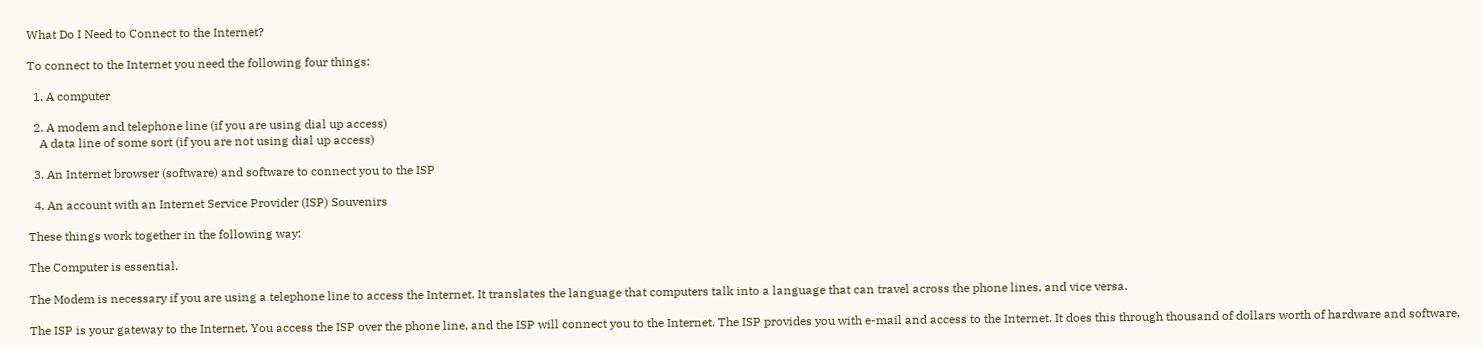What Do I Need to Connect to the Internet?

To connect to the Internet you need the following four things:

  1. A computer

  2. A modem and telephone line (if you are using dial up access)
    A data line of some sort (if you are not using dial up access)

  3. An Internet browser (software) and software to connect you to the ISP

  4. An account with an Internet Service Provider (ISP) Souvenirs

These things work together in the following way:

The Computer is essential.

The Modem is necessary if you are using a telephone line to access the Internet. It translates the language that computers talk into a language that can travel across the phone lines, and vice versa.

The ISP is your gateway to the Internet. You access the ISP over the phone line, and the ISP will connect you to the Internet. The ISP provides you with e-mail and access to the Internet. It does this through thousand of dollars worth of hardware and software,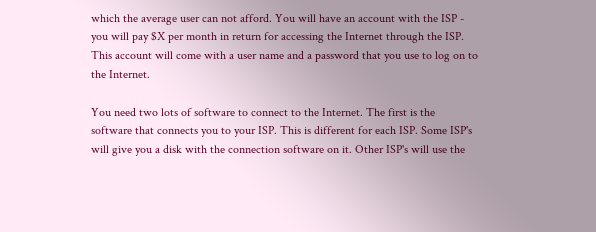which the average user can not afford. You will have an account with the ISP - you will pay $X per month in return for accessing the Internet through the ISP. This account will come with a user name and a password that you use to log on to the Internet.

You need two lots of software to connect to the Internet. The first is the software that connects you to your ISP. This is different for each ISP. Some ISP's will give you a disk with the connection software on it. Other ISP's will use the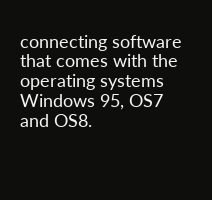connecting software that comes with the operating systems Windows 95, OS7 and OS8.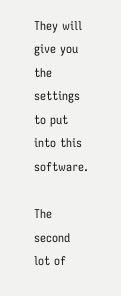They will give you the settings to put into this software.

The second lot of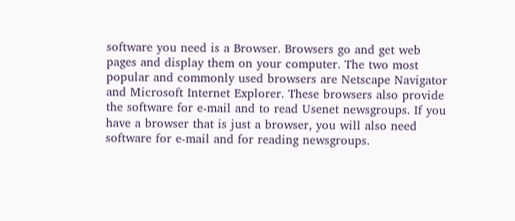software you need is a Browser. Browsers go and get web pages and display them on your computer. The two most popular and commonly used browsers are Netscape Navigator and Microsoft Internet Explorer. These browsers also provide the software for e-mail and to read Usenet newsgroups. If you have a browser that is just a browser, you will also need software for e-mail and for reading newsgroups.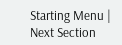Starting Menu | Next Section